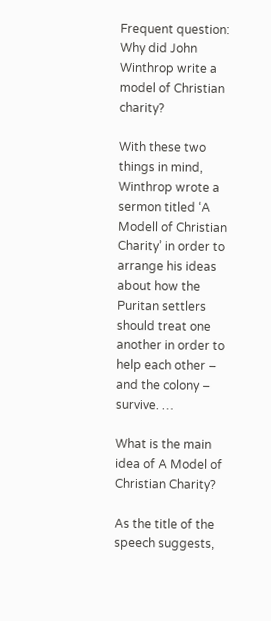Frequent question: Why did John Winthrop write a model of Christian charity?

With these two things in mind, Winthrop wrote a sermon titled ‘A Modell of Christian Charity’ in order to arrange his ideas about how the Puritan settlers should treat one another in order to help each other – and the colony – survive. …

What is the main idea of A Model of Christian Charity?

As the title of the speech suggests,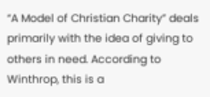“A Model of Christian Charity” deals primarily with the idea of giving to others in need. According to Winthrop, this is a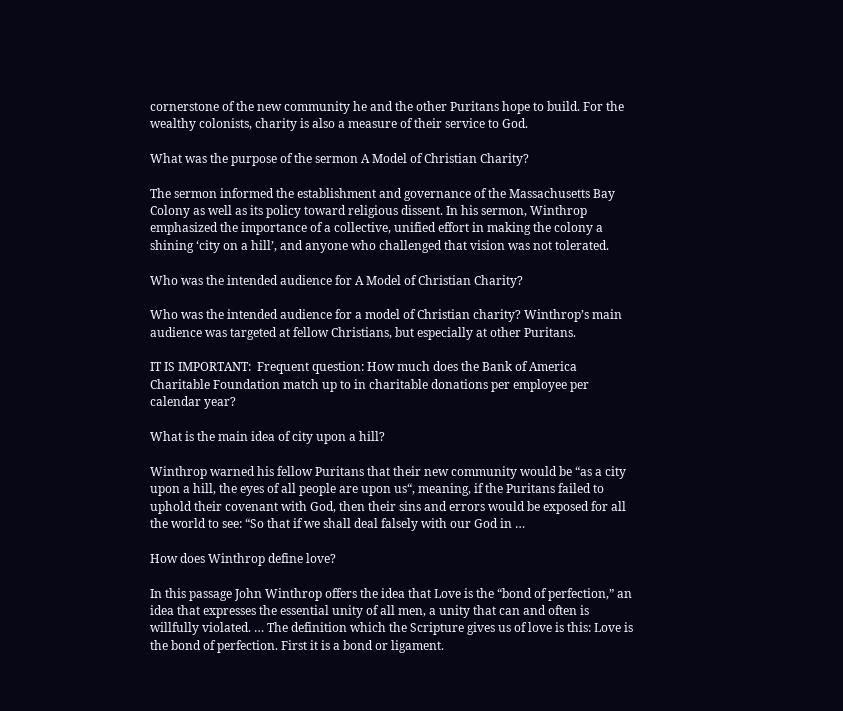cornerstone of the new community he and the other Puritans hope to build. For the wealthy colonists, charity is also a measure of their service to God.

What was the purpose of the sermon A Model of Christian Charity?

The sermon informed the establishment and governance of the Massachusetts Bay Colony as well as its policy toward religious dissent. In his sermon, Winthrop emphasized the importance of a collective, unified effort in making the colony a shining ‘city on a hill’, and anyone who challenged that vision was not tolerated.

Who was the intended audience for A Model of Christian Charity?

Who was the intended audience for a model of Christian charity? Winthrop’s main audience was targeted at fellow Christians, but especially at other Puritans.

IT IS IMPORTANT:  Frequent question: How much does the Bank of America Charitable Foundation match up to in charitable donations per employee per calendar year?

What is the main idea of city upon a hill?

Winthrop warned his fellow Puritans that their new community would be “as a city upon a hill, the eyes of all people are upon us“, meaning, if the Puritans failed to uphold their covenant with God, then their sins and errors would be exposed for all the world to see: “So that if we shall deal falsely with our God in …

How does Winthrop define love?

In this passage John Winthrop offers the idea that Love is the “bond of perfection,” an idea that expresses the essential unity of all men, a unity that can and often is willfully violated. … The definition which the Scripture gives us of love is this: Love is the bond of perfection. First it is a bond or ligament.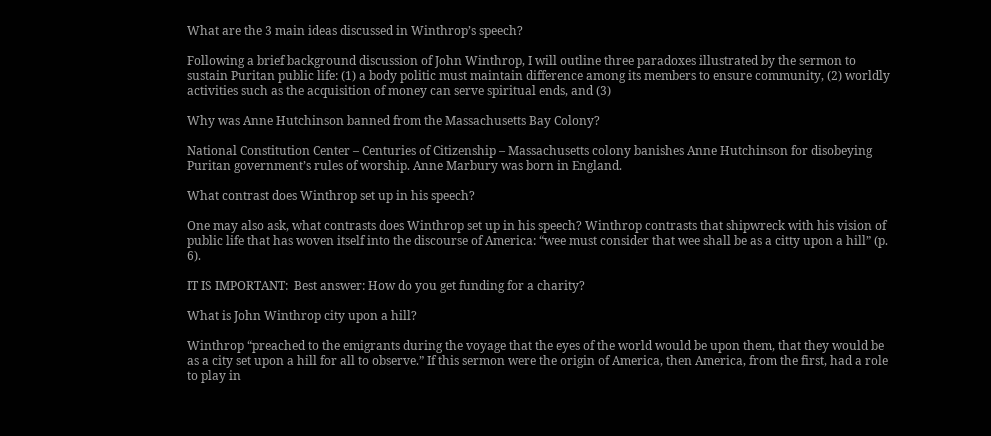What are the 3 main ideas discussed in Winthrop’s speech?

Following a brief background discussion of John Winthrop, I will outline three paradoxes illustrated by the sermon to sustain Puritan public life: (1) a body politic must maintain difference among its members to ensure community, (2) worldly activities such as the acquisition of money can serve spiritual ends, and (3)

Why was Anne Hutchinson banned from the Massachusetts Bay Colony?

National Constitution Center – Centuries of Citizenship – Massachusetts colony banishes Anne Hutchinson for disobeying Puritan government’s rules of worship. Anne Marbury was born in England.

What contrast does Winthrop set up in his speech?

One may also ask, what contrasts does Winthrop set up in his speech? Winthrop contrasts that shipwreck with his vision of public life that has woven itself into the discourse of America: “wee must consider that wee shall be as a citty upon a hill” (p. 6).

IT IS IMPORTANT:  Best answer: How do you get funding for a charity?

What is John Winthrop city upon a hill?

Winthrop “preached to the emigrants during the voyage that the eyes of the world would be upon them, that they would be as a city set upon a hill for all to observe.” If this sermon were the origin of America, then America, from the first, had a role to play in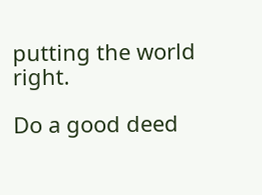putting the world right.

Do a good deed